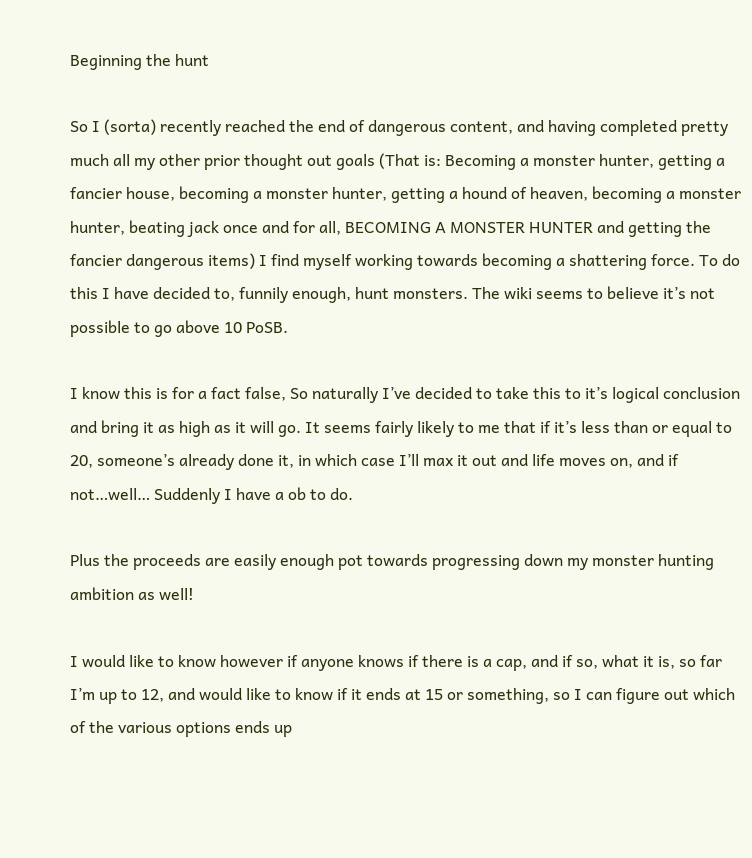Beginning the hunt

So I (sorta) recently reached the end of dangerous content, and having completed pretty much all my other prior thought out goals (That is: Becoming a monster hunter, getting a fancier house, becoming a monster hunter, getting a hound of heaven, becoming a monster hunter, beating jack once and for all, BECOMING A MONSTER HUNTER and getting the fancier dangerous items) I find myself working towards becoming a shattering force. To do this I have decided to, funnily enough, hunt monsters. The wiki seems to believe it’s not possible to go above 10 PoSB.

I know this is for a fact false, So naturally I’ve decided to take this to it’s logical conclusion and bring it as high as it will go. It seems fairly likely to me that if it’s less than or equal to 20, someone’s already done it, in which case I’ll max it out and life moves on, and if not…well… Suddenly I have a ob to do.

Plus the proceeds are easily enough pot towards progressing down my monster hunting ambition as well!

I would like to know however if anyone knows if there is a cap, and if so, what it is, so far I’m up to 12, and would like to know if it ends at 15 or something, so I can figure out which of the various options ends up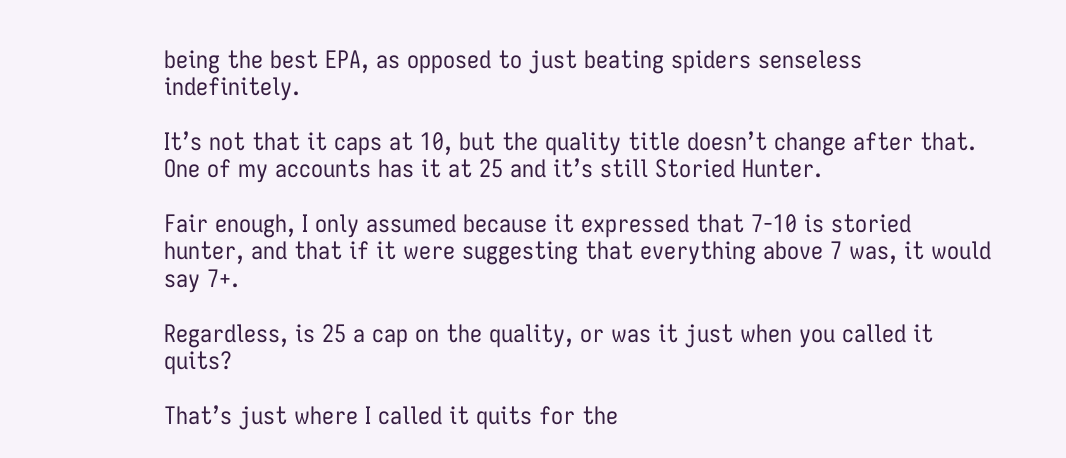being the best EPA, as opposed to just beating spiders senseless indefinitely.

It’s not that it caps at 10, but the quality title doesn’t change after that. One of my accounts has it at 25 and it’s still Storied Hunter.

Fair enough, I only assumed because it expressed that 7-10 is storied hunter, and that if it were suggesting that everything above 7 was, it would say 7+.

Regardless, is 25 a cap on the quality, or was it just when you called it quits?

That’s just where I called it quits for the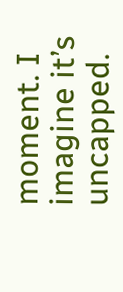moment. I imagine it’s uncapped.